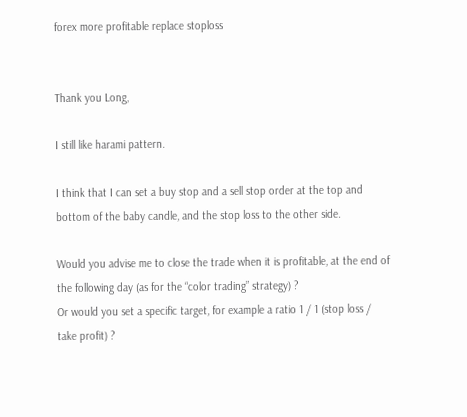forex more profitable replace stoploss


Thank you Long,

I still like harami pattern.

I think that I can set a buy stop and a sell stop order at the top and bottom of the baby candle, and the stop loss to the other side.

Would you advise me to close the trade when it is profitable, at the end of the following day (as for the “color trading” strategy) ?
Or would you set a specific target, for example a ratio 1 / 1 (stop loss / take profit) ?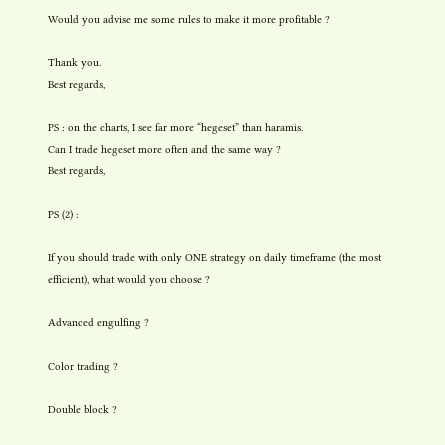Would you advise me some rules to make it more profitable ?

Thank you.
Best regards,

PS : on the charts, I see far more “hegeset” than haramis.
Can I trade hegeset more often and the same way ?
Best regards,

PS (2) :

If you should trade with only ONE strategy on daily timeframe (the most efficient), what would you choose ?

Advanced engulfing ?

Color trading ?

Double block ?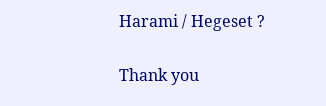Harami / Hegeset ?

Thank you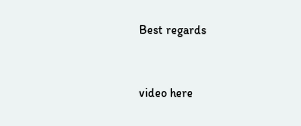Best regards


video here